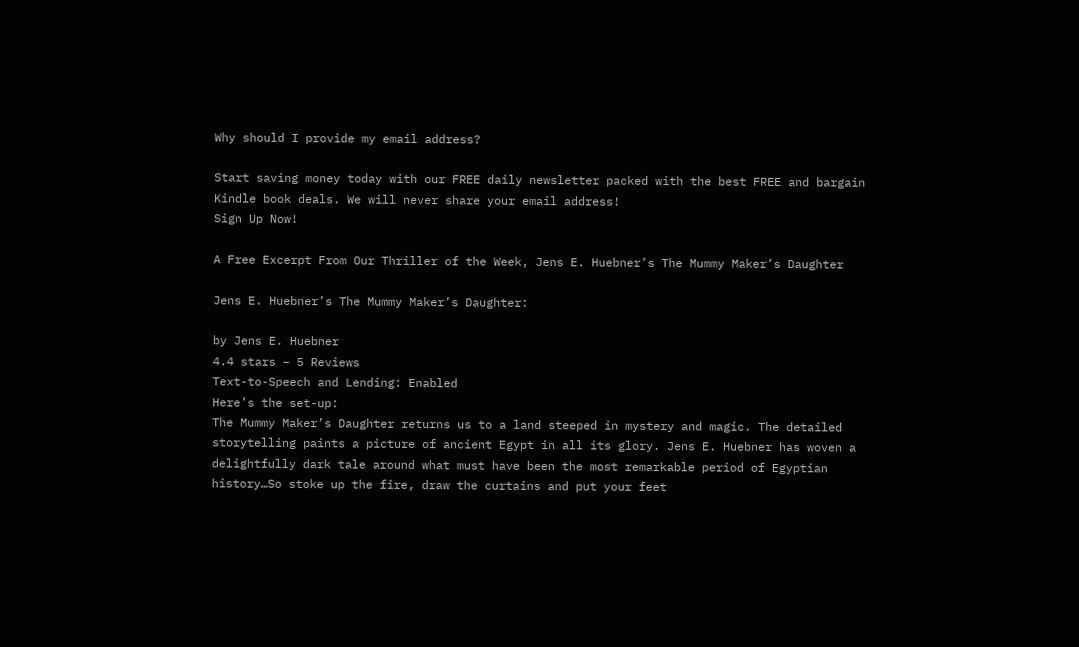Why should I provide my email address?

Start saving money today with our FREE daily newsletter packed with the best FREE and bargain Kindle book deals. We will never share your email address!
Sign Up Now!

A Free Excerpt From Our Thriller of the Week, Jens E. Huebner’s The Mummy Maker’s Daughter

Jens E. Huebner’s The Mummy Maker’s Daughter:

by Jens E. Huebner
4.4 stars – 5 Reviews
Text-to-Speech and Lending: Enabled
Here’s the set-up:
The Mummy Maker’s Daughter returns us to a land steeped in mystery and magic. The detailed storytelling paints a picture of ancient Egypt in all its glory. Jens E. Huebner has woven a delightfully dark tale around what must have been the most remarkable period of Egyptian history…So stoke up the fire, draw the curtains and put your feet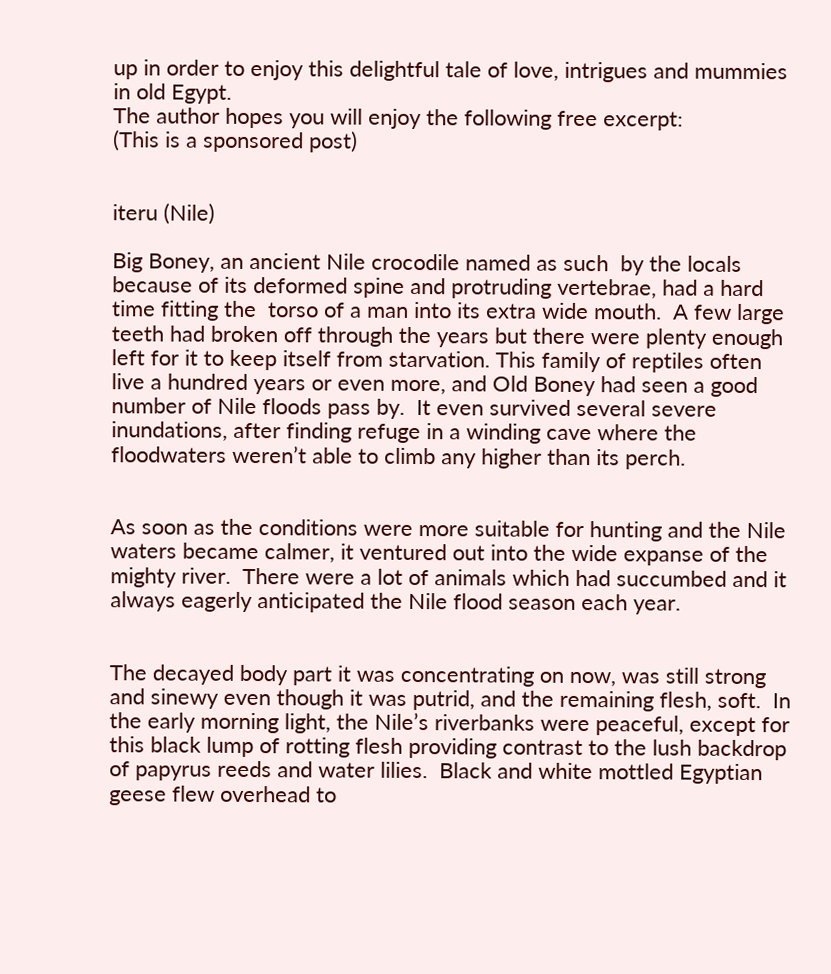up in order to enjoy this delightful tale of love, intrigues and mummies in old Egypt.
The author hopes you will enjoy the following free excerpt:
(This is a sponsored post)


iteru (Nile)

Big Boney, an ancient Nile crocodile named as such  by the locals because of its deformed spine and protruding vertebrae, had a hard time fitting the  torso of a man into its extra wide mouth.  A few large teeth had broken off through the years but there were plenty enough left for it to keep itself from starvation. This family of reptiles often live a hundred years or even more, and Old Boney had seen a good number of Nile floods pass by.  It even survived several severe inundations, after finding refuge in a winding cave where the floodwaters weren’t able to climb any higher than its perch.


As soon as the conditions were more suitable for hunting and the Nile waters became calmer, it ventured out into the wide expanse of the mighty river.  There were a lot of animals which had succumbed and it always eagerly anticipated the Nile flood season each year.


The decayed body part it was concentrating on now, was still strong and sinewy even though it was putrid, and the remaining flesh, soft.  In the early morning light, the Nile’s riverbanks were peaceful, except for this black lump of rotting flesh providing contrast to the lush backdrop of papyrus reeds and water lilies.  Black and white mottled Egyptian geese flew overhead to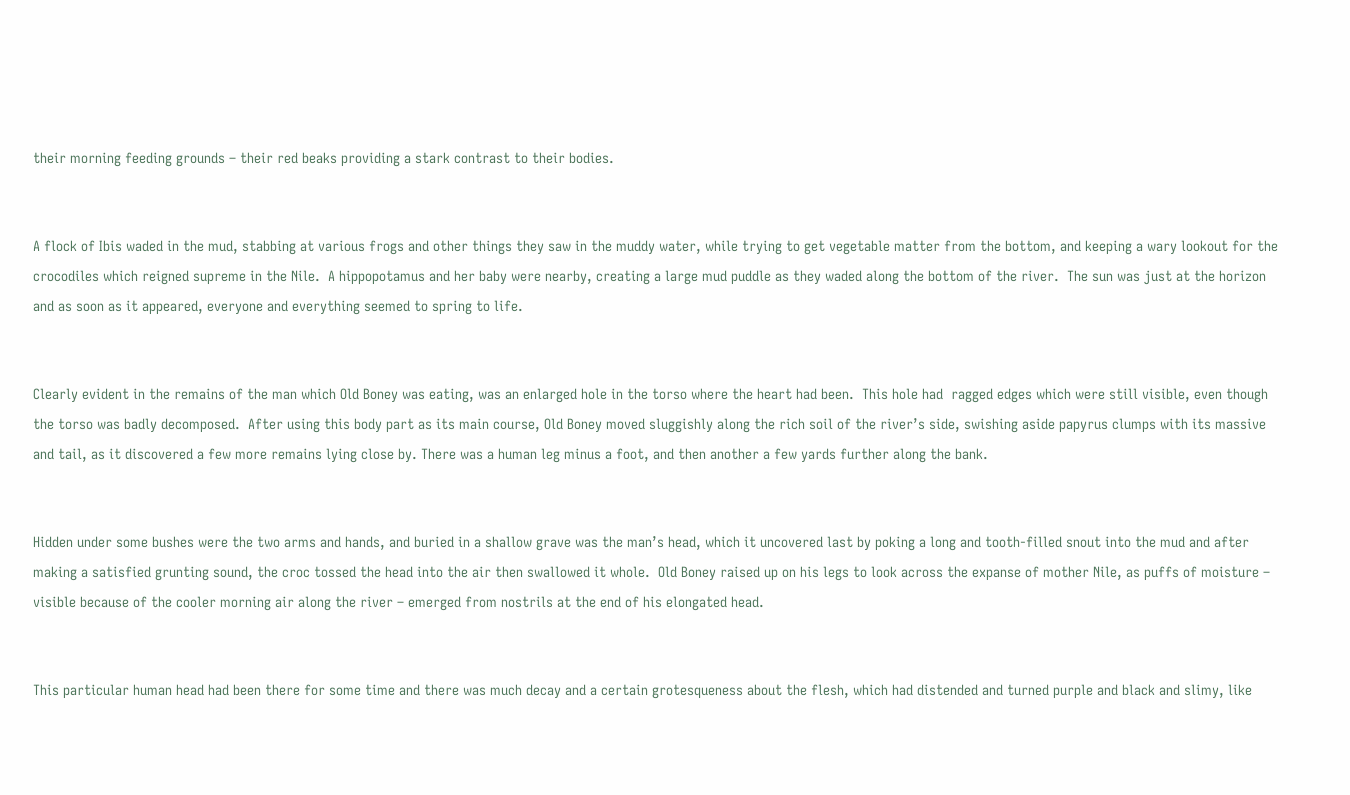their morning feeding grounds – their red beaks providing a stark contrast to their bodies.


A flock of Ibis waded in the mud, stabbing at various frogs and other things they saw in the muddy water, while trying to get vegetable matter from the bottom, and keeping a wary lookout for the crocodiles which reigned supreme in the Nile.  A hippopotamus and her baby were nearby, creating a large mud puddle as they waded along the bottom of the river.  The sun was just at the horizon and as soon as it appeared, everyone and everything seemed to spring to life.


Clearly evident in the remains of the man which Old Boney was eating, was an enlarged hole in the torso where the heart had been.  This hole had  ragged edges which were still visible, even though the torso was badly decomposed.  After using this body part as its main course, Old Boney moved sluggishly along the rich soil of the river’s side, swishing aside papyrus clumps with its massive and tail, as it discovered a few more remains lying close by. There was a human leg minus a foot, and then another a few yards further along the bank.


Hidden under some bushes were the two arms and hands, and buried in a shallow grave was the man’s head, which it uncovered last by poking a long and tooth-filled snout into the mud and after making a satisfied grunting sound, the croc tossed the head into the air then swallowed it whole.  Old Boney raised up on his legs to look across the expanse of mother Nile, as puffs of moisture – visible because of the cooler morning air along the river – emerged from nostrils at the end of his elongated head.


This particular human head had been there for some time and there was much decay and a certain grotesqueness about the flesh, which had distended and turned purple and black and slimy, like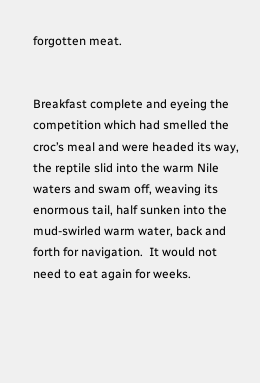forgotten meat.


Breakfast complete and eyeing the competition which had smelled the croc’s meal and were headed its way, the reptile slid into the warm Nile waters and swam off, weaving its enormous tail, half sunken into the mud-swirled warm water, back and forth for navigation.  It would not need to eat again for weeks.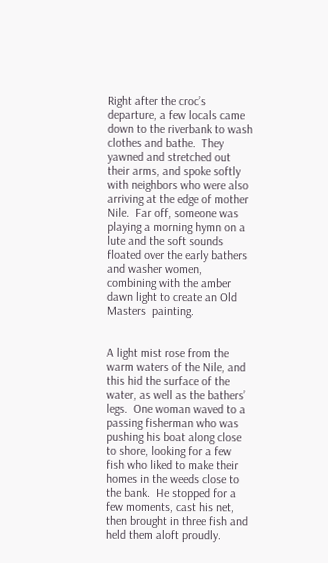Right after the croc’s departure, a few locals came down to the riverbank to wash clothes and bathe.  They yawned and stretched out their arms, and spoke softly with neighbors who were also arriving at the edge of mother Nile.  Far off, someone was playing a morning hymn on a lute and the soft sounds floated over the early bathers and washer women, combining with the amber dawn light to create an Old Masters  painting.


A light mist rose from the warm waters of the Nile, and this hid the surface of the water, as well as the bathers’ legs.  One woman waved to a passing fisherman who was pushing his boat along close to shore, looking for a few fish who liked to make their homes in the weeds close to the bank.  He stopped for a few moments, cast his net, then brought in three fish and held them aloft proudly.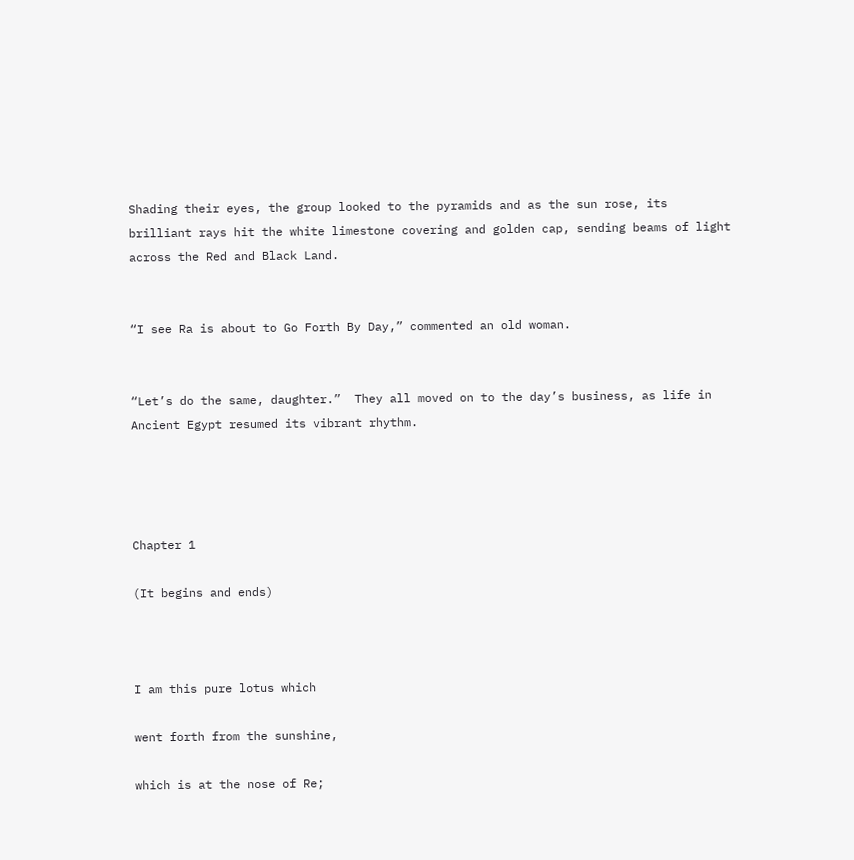Shading their eyes, the group looked to the pyramids and as the sun rose, its brilliant rays hit the white limestone covering and golden cap, sending beams of light across the Red and Black Land.


“I see Ra is about to Go Forth By Day,” commented an old woman.


“Let’s do the same, daughter.”  They all moved on to the day’s business, as life in Ancient Egypt resumed its vibrant rhythm.




Chapter 1

(It begins and ends)



I am this pure lotus which

went forth from the sunshine,

which is at the nose of Re;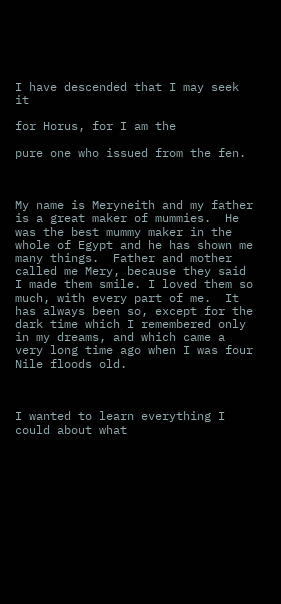I have descended that I may seek it

for Horus, for I am the

pure one who issued from the fen.



My name is Meryneith and my father is a great maker of mummies.  He was the best mummy maker in the whole of Egypt and he has shown me many things.  Father and mother called me Mery, because they said I made them smile. I loved them so much, with every part of me.  It has always been so, except for the dark time which I remembered only in my dreams, and which came a very long time ago when I was four Nile floods old.



I wanted to learn everything I could about what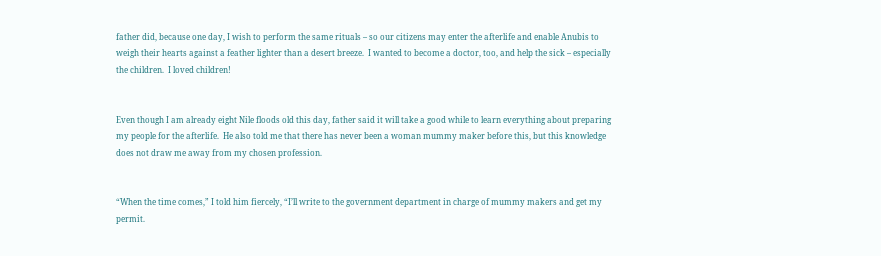father did, because one day, I wish to perform the same rituals – so our citizens may enter the afterlife and enable Anubis to weigh their hearts against a feather lighter than a desert breeze.  I wanted to become a doctor, too, and help the sick – especially the children.  I loved children!


Even though I am already eight Nile floods old this day, father said it will take a good while to learn everything about preparing my people for the afterlife.  He also told me that there has never been a woman mummy maker before this, but this knowledge does not draw me away from my chosen profession.


“When the time comes,” I told him fiercely, “I’ll write to the government department in charge of mummy makers and get my permit.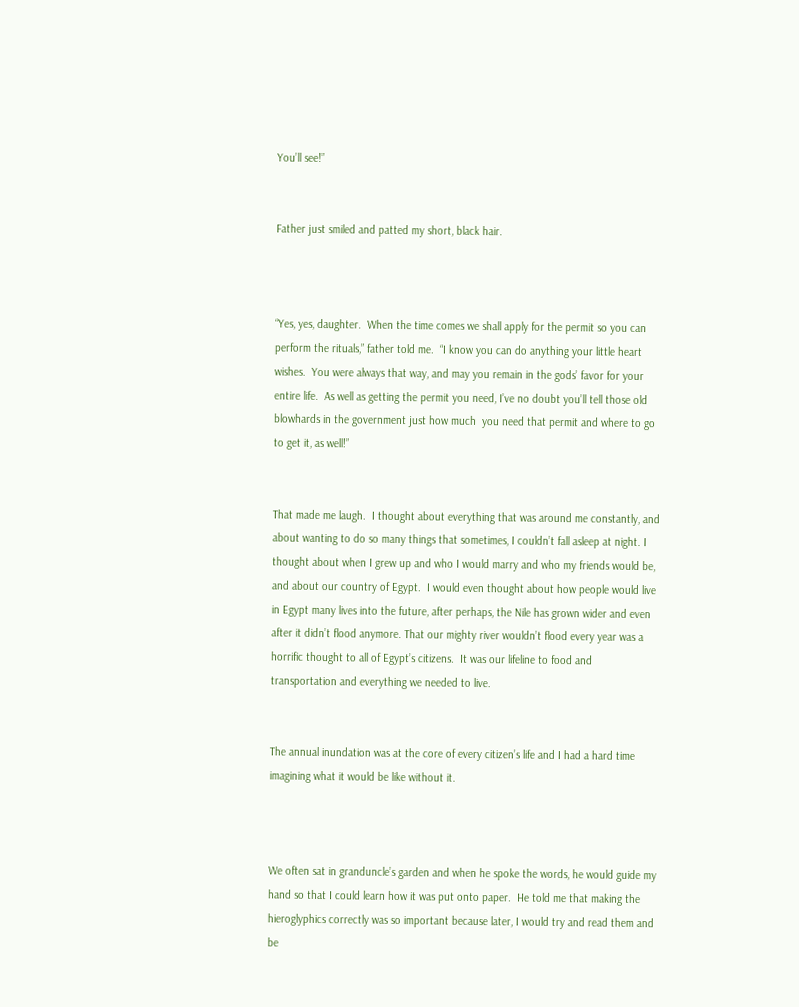You’ll see!”


Father just smiled and patted my short, black hair.



“Yes, yes, daughter.  When the time comes we shall apply for the permit so you can perform the rituals,” father told me.  “I know you can do anything your little heart wishes.  You were always that way, and may you remain in the gods’ favor for your entire life.  As well as getting the permit you need, I’ve no doubt you’ll tell those old blowhards in the government just how much  you need that permit and where to go to get it, as well!”


That made me laugh.  I thought about everything that was around me constantly, and about wanting to do so many things that sometimes, I couldn’t fall asleep at night. I thought about when I grew up and who I would marry and who my friends would be, and about our country of Egypt.  I would even thought about how people would live in Egypt many lives into the future, after perhaps, the Nile has grown wider and even after it didn’t flood anymore. That our mighty river wouldn’t flood every year was a horrific thought to all of Egypt’s citizens.  It was our lifeline to food and transportation and everything we needed to live.


The annual inundation was at the core of every citizen’s life and I had a hard time imagining what it would be like without it.



We often sat in granduncle’s garden and when he spoke the words, he would guide my hand so that I could learn how it was put onto paper.  He told me that making the hieroglyphics correctly was so important because later, I would try and read them and be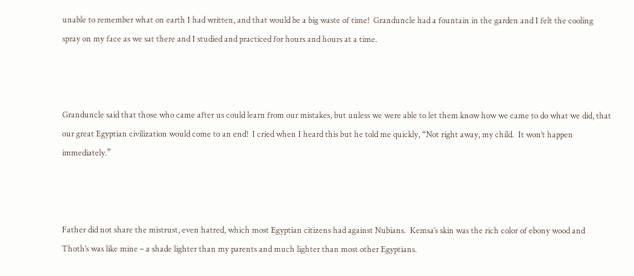unable to remember what on earth I had written, and that would be a big waste of time!  Granduncle had a fountain in the garden and I felt the cooling spray on my face as we sat there and I studied and practiced for hours and hours at a time.



Granduncle said that those who came after us could learn from our mistakes, but unless we were able to let them know how we came to do what we did, that our great Egyptian civilization would come to an end!  I cried when I heard this but he told me quickly, “Not right away, my child.  It won’t happen immediately.”



Father did not share the mistrust, even hatred, which most Egyptian citizens had against Nubians.  Kemsa’s skin was the rich color of ebony wood and Thoth’s was like mine – a shade lighter than my parents and much lighter than most other Egyptians.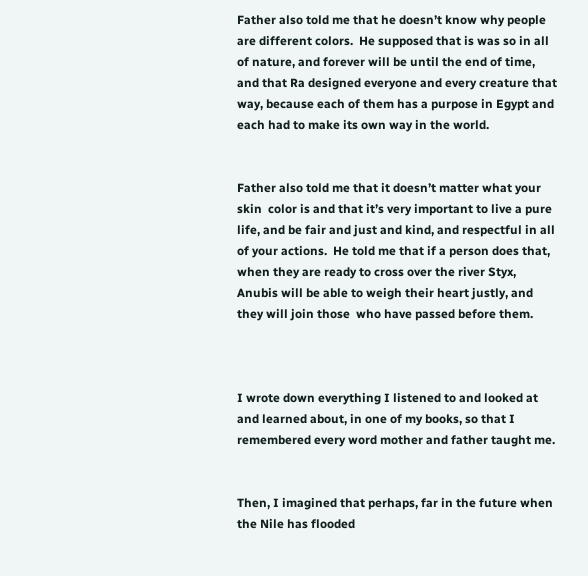Father also told me that he doesn’t know why people are different colors.  He supposed that is was so in all of nature, and forever will be until the end of time, and that Ra designed everyone and every creature that way, because each of them has a purpose in Egypt and each had to make its own way in the world.


Father also told me that it doesn’t matter what your skin  color is and that it’s very important to live a pure life, and be fair and just and kind, and respectful in all of your actions.  He told me that if a person does that, when they are ready to cross over the river Styx, Anubis will be able to weigh their heart justly, and they will join those  who have passed before them.



I wrote down everything I listened to and looked at and learned about, in one of my books, so that I remembered every word mother and father taught me.


Then, I imagined that perhaps, far in the future when the Nile has flooded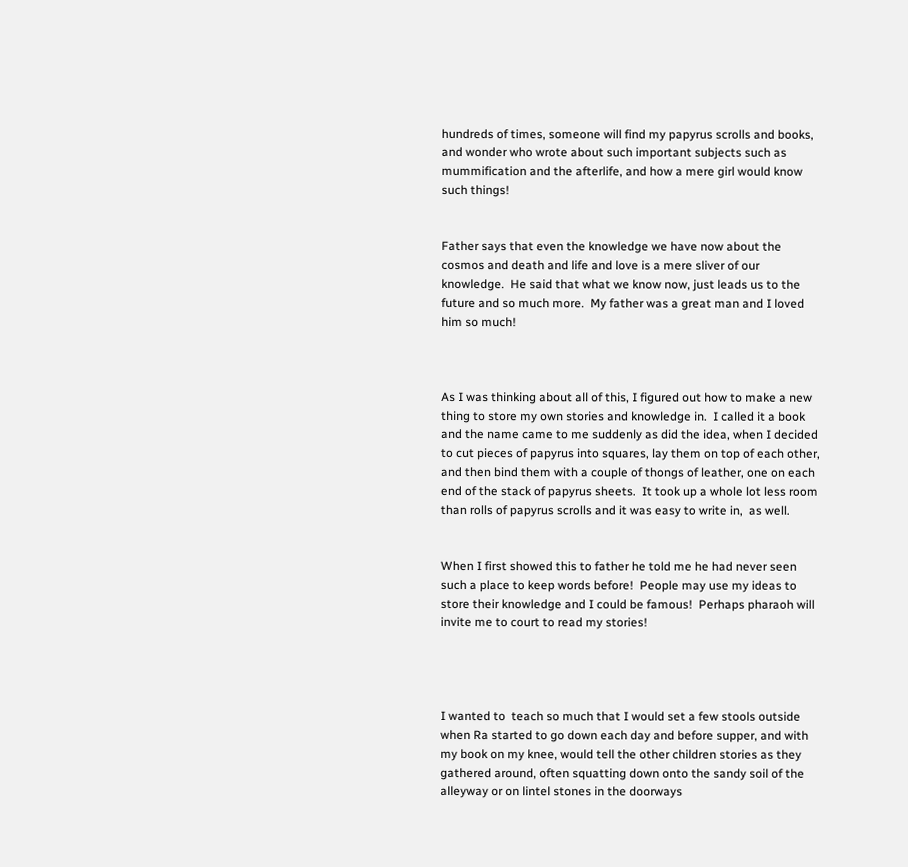hundreds of times, someone will find my papyrus scrolls and books, and wonder who wrote about such important subjects such as mummification and the afterlife, and how a mere girl would know such things!


Father says that even the knowledge we have now about the cosmos and death and life and love is a mere sliver of our knowledge.  He said that what we know now, just leads us to the future and so much more.  My father was a great man and I loved him so much!



As I was thinking about all of this, I figured out how to make a new thing to store my own stories and knowledge in.  I called it a book and the name came to me suddenly as did the idea, when I decided to cut pieces of papyrus into squares, lay them on top of each other, and then bind them with a couple of thongs of leather, one on each end of the stack of papyrus sheets.  It took up a whole lot less room than rolls of papyrus scrolls and it was easy to write in,  as well.


When I first showed this to father he told me he had never seen such a place to keep words before!  People may use my ideas to store their knowledge and I could be famous!  Perhaps pharaoh will invite me to court to read my stories!




I wanted to  teach so much that I would set a few stools outside when Ra started to go down each day and before supper, and with my book on my knee, would tell the other children stories as they gathered around, often squatting down onto the sandy soil of the alleyway or on lintel stones in the doorways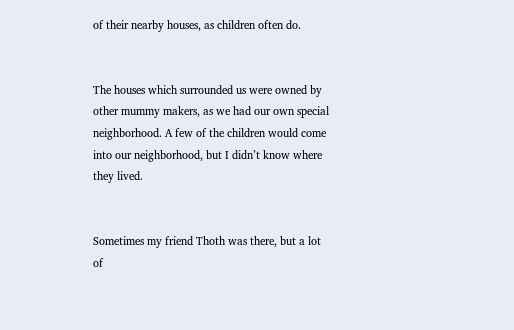of their nearby houses, as children often do.


The houses which surrounded us were owned by other mummy makers, as we had our own special neighborhood. A few of the children would come into our neighborhood, but I didn’t know where they lived.


Sometimes my friend Thoth was there, but a lot of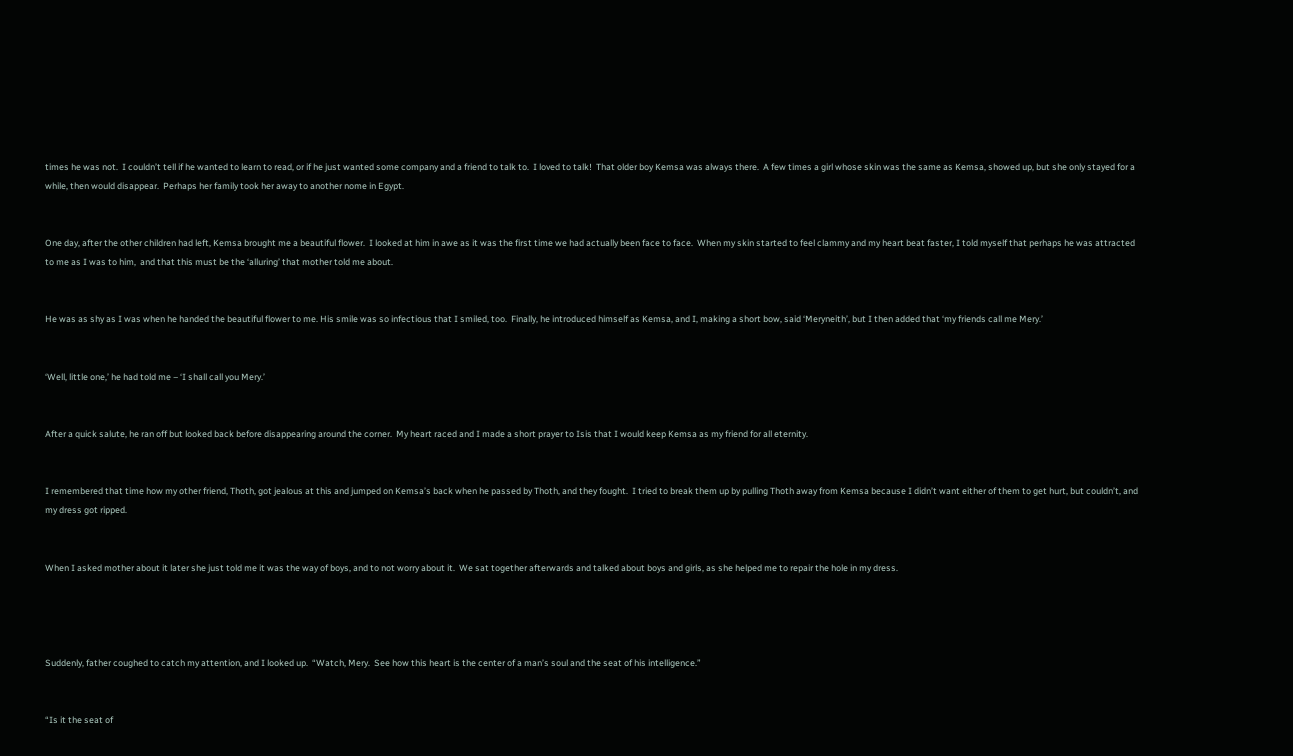times he was not.  I couldn’t tell if he wanted to learn to read, or if he just wanted some company and a friend to talk to.  I loved to talk!  That older boy Kemsa was always there.  A few times a girl whose skin was the same as Kemsa, showed up, but she only stayed for a while, then would disappear.  Perhaps her family took her away to another nome in Egypt.


One day, after the other children had left, Kemsa brought me a beautiful flower.  I looked at him in awe as it was the first time we had actually been face to face.  When my skin started to feel clammy and my heart beat faster, I told myself that perhaps he was attracted to me as I was to him,  and that this must be the ‘alluring’ that mother told me about.


He was as shy as I was when he handed the beautiful flower to me. His smile was so infectious that I smiled, too.  Finally, he introduced himself as Kemsa, and I, making a short bow, said ‘Meryneith’, but I then added that ‘my friends call me Mery.’


‘Well, little one,’ he had told me – ‘I shall call you Mery.’


After a quick salute, he ran off but looked back before disappearing around the corner.  My heart raced and I made a short prayer to Isis that I would keep Kemsa as my friend for all eternity.


I remembered that time how my other friend, Thoth, got jealous at this and jumped on Kemsa’s back when he passed by Thoth, and they fought.  I tried to break them up by pulling Thoth away from Kemsa because I didn’t want either of them to get hurt, but couldn’t, and my dress got ripped.


When I asked mother about it later she just told me it was the way of boys, and to not worry about it.  We sat together afterwards and talked about boys and girls, as she helped me to repair the hole in my dress.




Suddenly, father coughed to catch my attention, and I looked up.  “Watch, Mery.  See how this heart is the center of a man’s soul and the seat of his intelligence.”


“Is it the seat of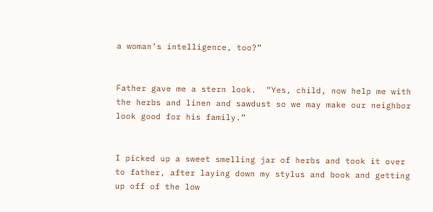a woman’s intelligence, too?”


Father gave me a stern look.  “Yes, child, now help me with the herbs and linen and sawdust so we may make our neighbor look good for his family.”


I picked up a sweet smelling jar of herbs and took it over to father, after laying down my stylus and book and getting up off of the low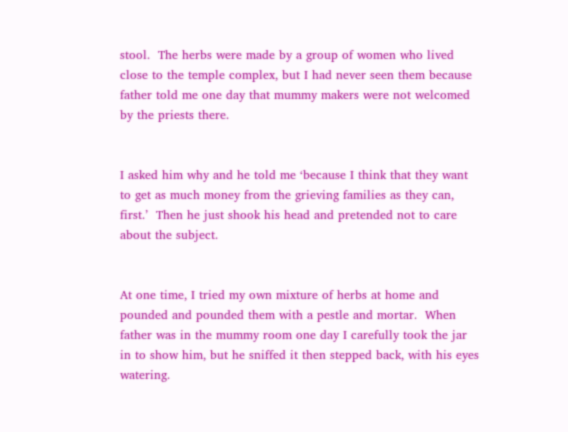stool.  The herbs were made by a group of women who lived close to the temple complex, but I had never seen them because father told me one day that mummy makers were not welcomed by the priests there.


I asked him why and he told me ‘because I think that they want to get as much money from the grieving families as they can, first.’  Then he just shook his head and pretended not to care about the subject.


At one time, I tried my own mixture of herbs at home and pounded and pounded them with a pestle and mortar.  When father was in the mummy room one day I carefully took the jar in to show him, but he sniffed it then stepped back, with his eyes watering.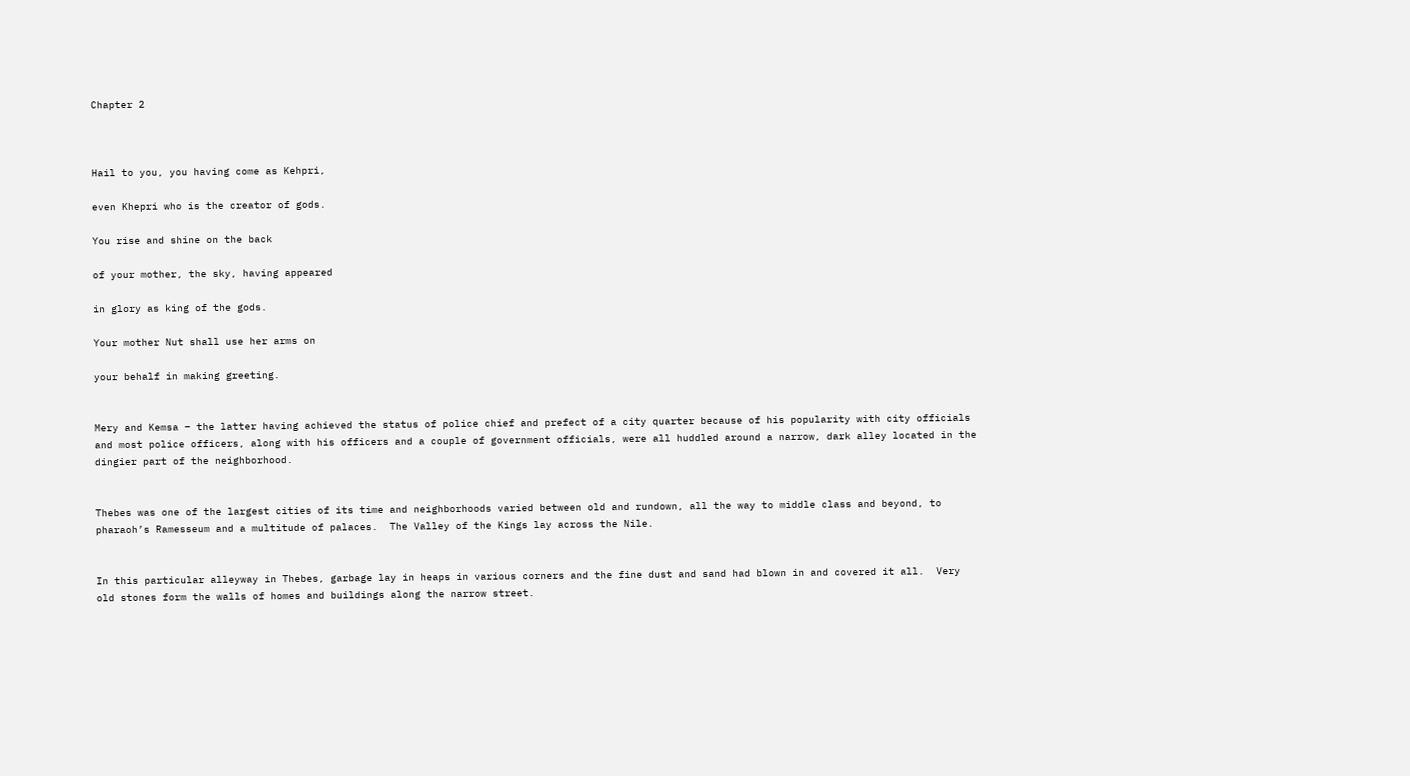Chapter 2



Hail to you, you having come as Kehpri,

even Khepri who is the creator of gods.

You rise and shine on the back

of your mother, the sky, having appeared

in glory as king of the gods.

Your mother Nut shall use her arms on

your behalf in making greeting.


Mery and Kemsa – the latter having achieved the status of police chief and prefect of a city quarter because of his popularity with city officials and most police officers, along with his officers and a couple of government officials, were all huddled around a narrow, dark alley located in the dingier part of the neighborhood.


Thebes was one of the largest cities of its time and neighborhoods varied between old and rundown, all the way to middle class and beyond, to pharaoh’s Ramesseum and a multitude of palaces.  The Valley of the Kings lay across the Nile.


In this particular alleyway in Thebes, garbage lay in heaps in various corners and the fine dust and sand had blown in and covered it all.  Very old stones form the walls of homes and buildings along the narrow street.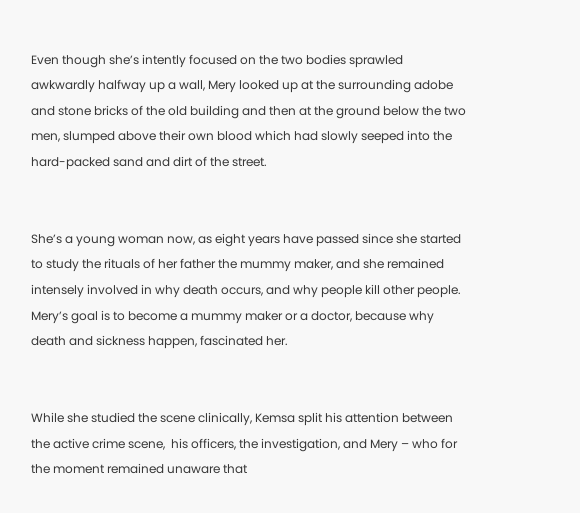Even though she’s intently focused on the two bodies sprawled awkwardly halfway up a wall, Mery looked up at the surrounding adobe and stone bricks of the old building and then at the ground below the two men, slumped above their own blood which had slowly seeped into the hard-packed sand and dirt of the street.


She’s a young woman now, as eight years have passed since she started to study the rituals of her father the mummy maker, and she remained intensely involved in why death occurs, and why people kill other people.  Mery’s goal is to become a mummy maker or a doctor, because why death and sickness happen, fascinated her.


While she studied the scene clinically, Kemsa split his attention between the active crime scene,  his officers, the investigation, and Mery – who for the moment remained unaware that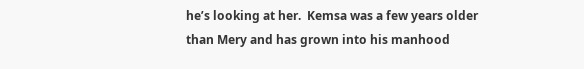he’s looking at her.  Kemsa was a few years older than Mery and has grown into his manhood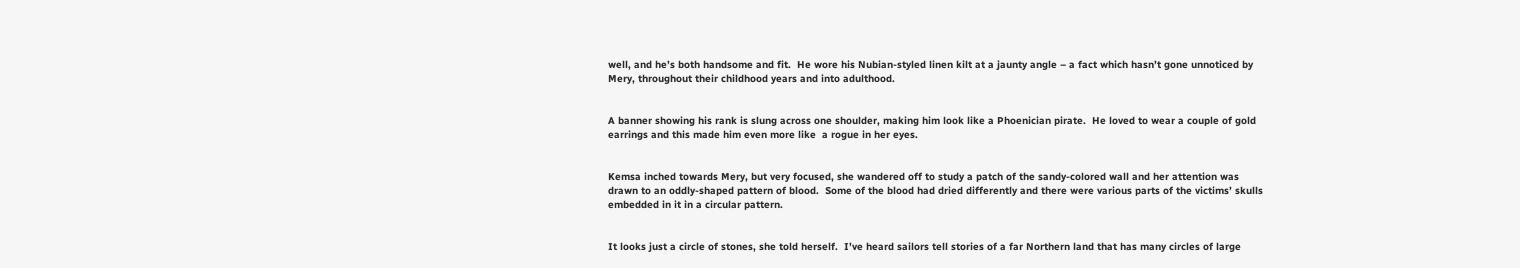well, and he’s both handsome and fit.  He wore his Nubian-styled linen kilt at a jaunty angle – a fact which hasn’t gone unnoticed by Mery, throughout their childhood years and into adulthood.


A banner showing his rank is slung across one shoulder, making him look like a Phoenician pirate.  He loved to wear a couple of gold earrings and this made him even more like  a rogue in her eyes.


Kemsa inched towards Mery, but very focused, she wandered off to study a patch of the sandy-colored wall and her attention was drawn to an oddly-shaped pattern of blood.  Some of the blood had dried differently and there were various parts of the victims’ skulls embedded in it in a circular pattern.


It looks just a circle of stones, she told herself.  I’ve heard sailors tell stories of a far Northern land that has many circles of large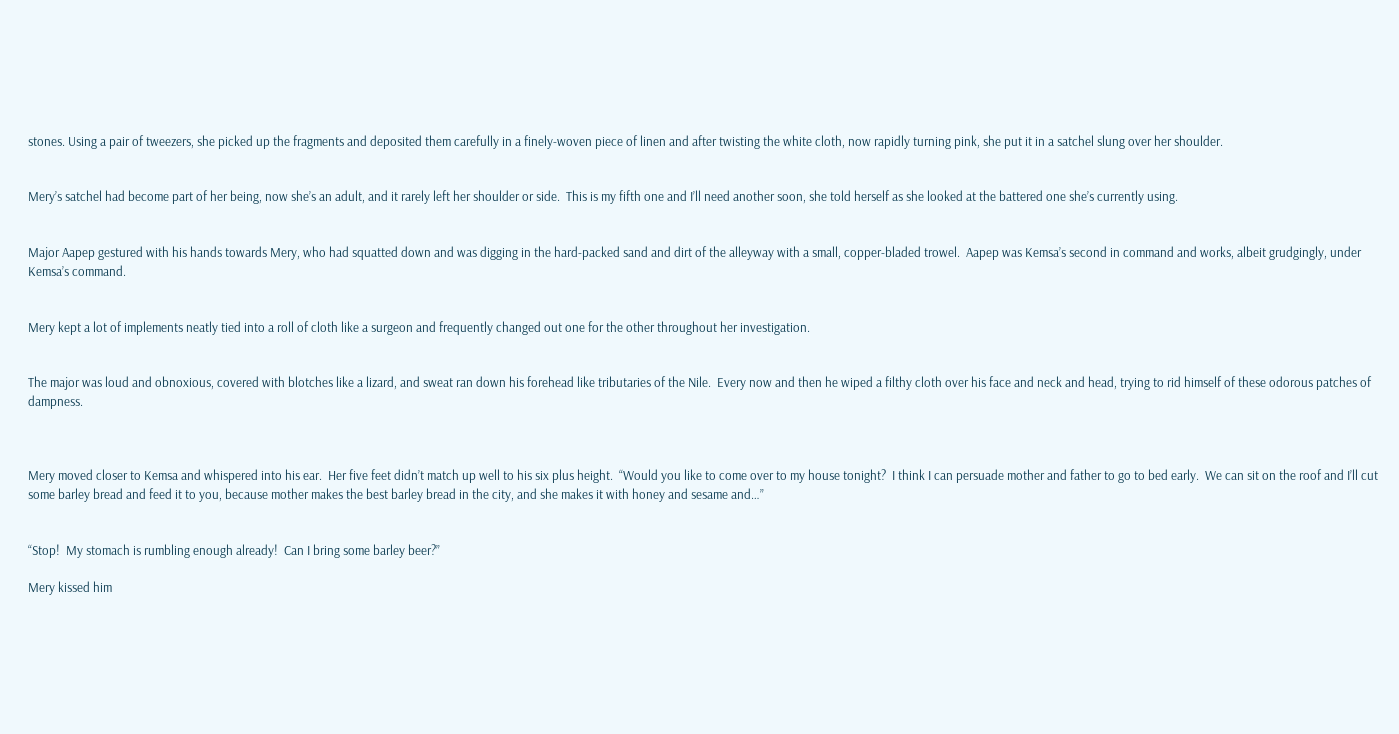stones. Using a pair of tweezers, she picked up the fragments and deposited them carefully in a finely-woven piece of linen and after twisting the white cloth, now rapidly turning pink, she put it in a satchel slung over her shoulder.


Mery’s satchel had become part of her being, now she’s an adult, and it rarely left her shoulder or side.  This is my fifth one and I’ll need another soon, she told herself as she looked at the battered one she’s currently using.


Major Aapep gestured with his hands towards Mery, who had squatted down and was digging in the hard-packed sand and dirt of the alleyway with a small, copper-bladed trowel.  Aapep was Kemsa’s second in command and works, albeit grudgingly, under Kemsa’s command.


Mery kept a lot of implements neatly tied into a roll of cloth like a surgeon and frequently changed out one for the other throughout her investigation.


The major was loud and obnoxious, covered with blotches like a lizard, and sweat ran down his forehead like tributaries of the Nile.  Every now and then he wiped a filthy cloth over his face and neck and head, trying to rid himself of these odorous patches of dampness.



Mery moved closer to Kemsa and whispered into his ear.  Her five feet didn’t match up well to his six plus height.  “Would you like to come over to my house tonight?  I think I can persuade mother and father to go to bed early.  We can sit on the roof and I’ll cut some barley bread and feed it to you, because mother makes the best barley bread in the city, and she makes it with honey and sesame and…”


“Stop!  My stomach is rumbling enough already!  Can I bring some barley beer?”

Mery kissed him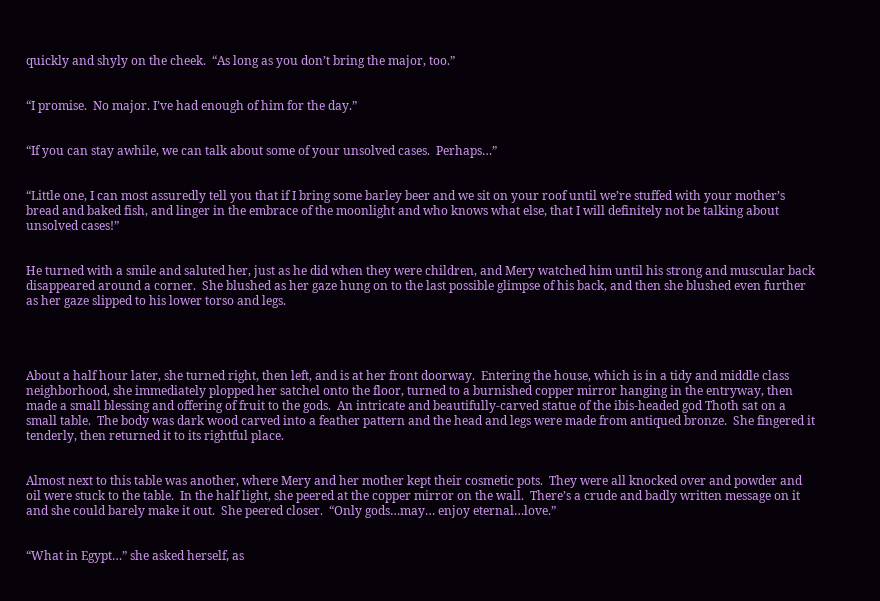quickly and shyly on the cheek.  “As long as you don’t bring the major, too.”


“I promise.  No major. I’ve had enough of him for the day.”


“If you can stay awhile, we can talk about some of your unsolved cases.  Perhaps…”


“Little one, I can most assuredly tell you that if I bring some barley beer and we sit on your roof until we’re stuffed with your mother’s bread and baked fish, and linger in the embrace of the moonlight and who knows what else, that I will definitely not be talking about unsolved cases!”


He turned with a smile and saluted her, just as he did when they were children, and Mery watched him until his strong and muscular back disappeared around a corner.  She blushed as her gaze hung on to the last possible glimpse of his back, and then she blushed even further as her gaze slipped to his lower torso and legs.




About a half hour later, she turned right, then left, and is at her front doorway.  Entering the house, which is in a tidy and middle class neighborhood, she immediately plopped her satchel onto the floor, turned to a burnished copper mirror hanging in the entryway, then made a small blessing and offering of fruit to the gods.  An intricate and beautifully-carved statue of the ibis-headed god Thoth sat on a small table.  The body was dark wood carved into a feather pattern and the head and legs were made from antiqued bronze.  She fingered it tenderly, then returned it to its rightful place.


Almost next to this table was another, where Mery and her mother kept their cosmetic pots.  They were all knocked over and powder and oil were stuck to the table.  In the half light, she peered at the copper mirror on the wall.  There’s a crude and badly written message on it and she could barely make it out.  She peered closer.  “Only gods…may… enjoy eternal…love.”


“What in Egypt…” she asked herself, as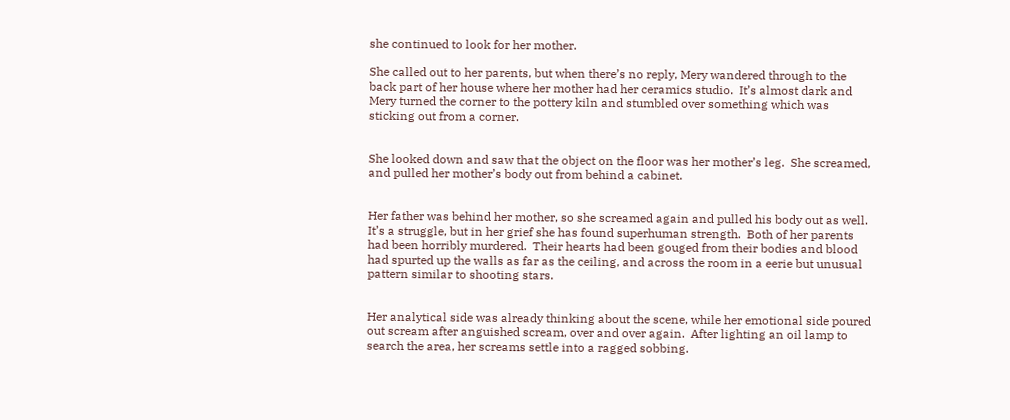she continued to look for her mother.

She called out to her parents, but when there’s no reply, Mery wandered through to the back part of her house where her mother had her ceramics studio.  It’s almost dark and Mery turned the corner to the pottery kiln and stumbled over something which was sticking out from a corner.


She looked down and saw that the object on the floor was her mother’s leg.  She screamed, and pulled her mother’s body out from behind a cabinet.


Her father was behind her mother, so she screamed again and pulled his body out as well.  It’s a struggle, but in her grief she has found superhuman strength.  Both of her parents had been horribly murdered.  Their hearts had been gouged from their bodies and blood had spurted up the walls as far as the ceiling, and across the room in a eerie but unusual pattern similar to shooting stars.


Her analytical side was already thinking about the scene, while her emotional side poured out scream after anguished scream, over and over again.  After lighting an oil lamp to search the area, her screams settle into a ragged sobbing.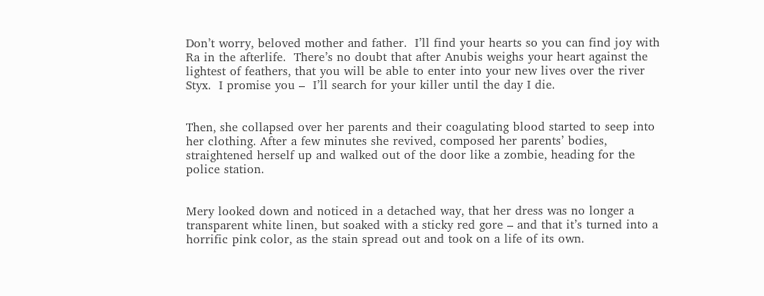Don’t worry, beloved mother and father.  I’ll find your hearts so you can find joy with Ra in the afterlife.  There’s no doubt that after Anubis weighs your heart against the lightest of feathers, that you will be able to enter into your new lives over the river Styx.  I promise you –  I’ll search for your killer until the day I die.


Then, she collapsed over her parents and their coagulating blood started to seep into her clothing. After a few minutes she revived, composed her parents’ bodies, straightened herself up and walked out of the door like a zombie, heading for the police station.


Mery looked down and noticed in a detached way, that her dress was no longer a transparent white linen, but soaked with a sticky red gore – and that it’s turned into a horrific pink color, as the stain spread out and took on a life of its own.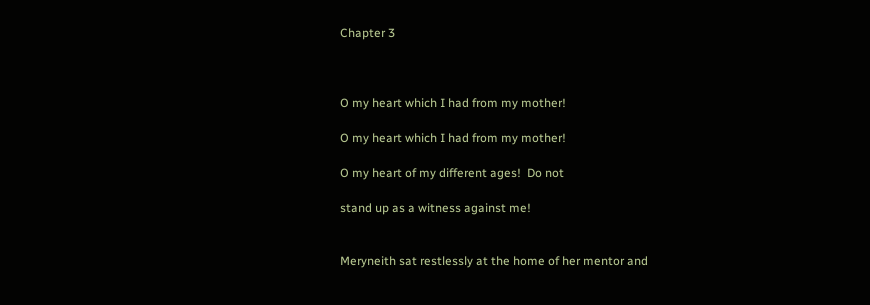Chapter 3



O my heart which I had from my mother!

O my heart which I had from my mother!

O my heart of my different ages!  Do not

stand up as a witness against me!


Meryneith sat restlessly at the home of her mentor and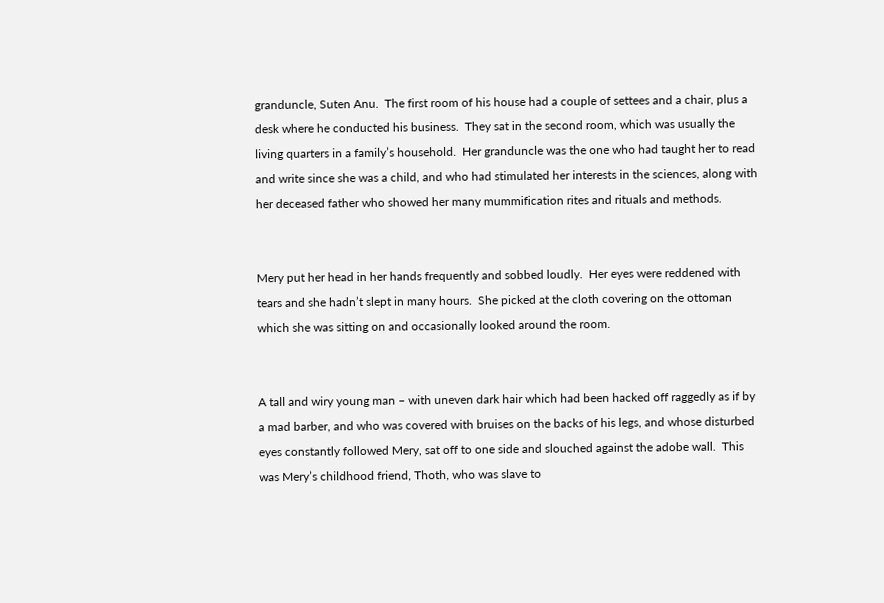granduncle, Suten Anu.  The first room of his house had a couple of settees and a chair, plus a desk where he conducted his business.  They sat in the second room, which was usually the living quarters in a family’s household.  Her granduncle was the one who had taught her to read and write since she was a child, and who had stimulated her interests in the sciences, along with her deceased father who showed her many mummification rites and rituals and methods.


Mery put her head in her hands frequently and sobbed loudly.  Her eyes were reddened with tears and she hadn’t slept in many hours.  She picked at the cloth covering on the ottoman which she was sitting on and occasionally looked around the room.


A tall and wiry young man – with uneven dark hair which had been hacked off raggedly as if by a mad barber, and who was covered with bruises on the backs of his legs, and whose disturbed eyes constantly followed Mery, sat off to one side and slouched against the adobe wall.  This was Mery’s childhood friend, Thoth, who was slave to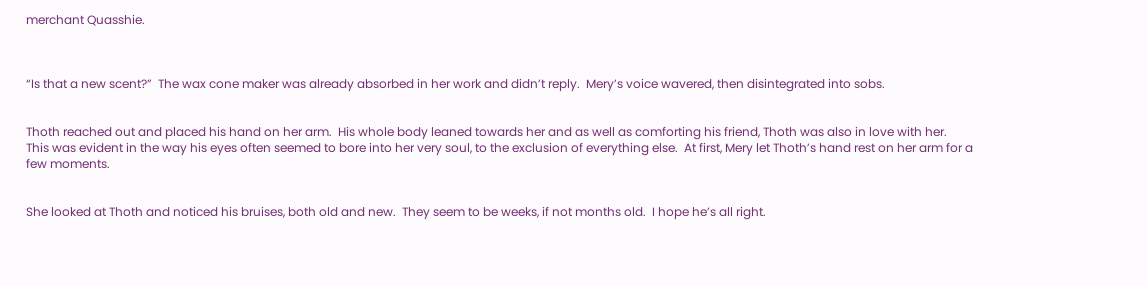merchant Quasshie.



“Is that a new scent?”  The wax cone maker was already absorbed in her work and didn’t reply.  Mery’s voice wavered, then disintegrated into sobs.


Thoth reached out and placed his hand on her arm.  His whole body leaned towards her and as well as comforting his friend, Thoth was also in love with her.  This was evident in the way his eyes often seemed to bore into her very soul, to the exclusion of everything else.  At first, Mery let Thoth’s hand rest on her arm for a few moments.


She looked at Thoth and noticed his bruises, both old and new.  They seem to be weeks, if not months old.  I hope he’s all right.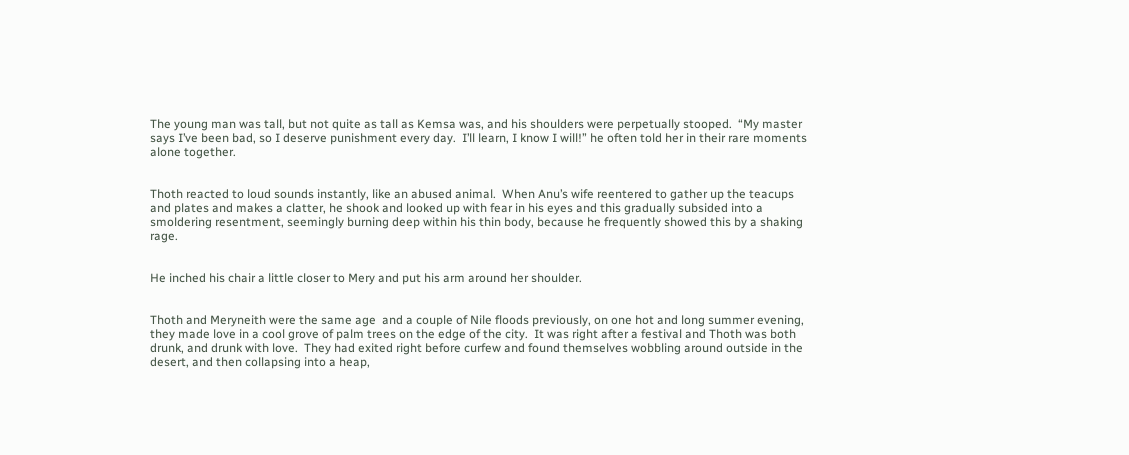The young man was tall, but not quite as tall as Kemsa was, and his shoulders were perpetually stooped.  “My master says I’ve been bad, so I deserve punishment every day.  I’ll learn, I know I will!” he often told her in their rare moments alone together.


Thoth reacted to loud sounds instantly, like an abused animal.  When Anu’s wife reentered to gather up the teacups and plates and makes a clatter, he shook and looked up with fear in his eyes and this gradually subsided into a smoldering resentment, seemingly burning deep within his thin body, because he frequently showed this by a shaking rage.


He inched his chair a little closer to Mery and put his arm around her shoulder.


Thoth and Meryneith were the same age  and a couple of Nile floods previously, on one hot and long summer evening, they made love in a cool grove of palm trees on the edge of the city.  It was right after a festival and Thoth was both drunk, and drunk with love.  They had exited right before curfew and found themselves wobbling around outside in the desert, and then collapsing into a heap,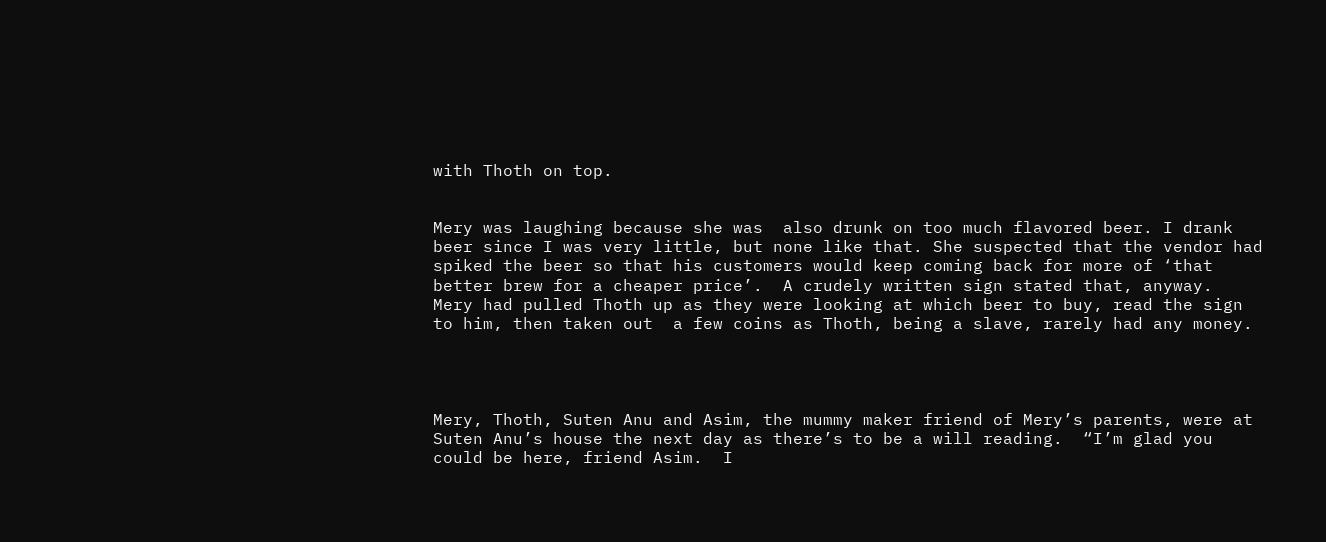with Thoth on top.


Mery was laughing because she was  also drunk on too much flavored beer. I drank beer since I was very little, but none like that. She suspected that the vendor had spiked the beer so that his customers would keep coming back for more of ‘that better brew for a cheaper price’.  A crudely written sign stated that, anyway.  Mery had pulled Thoth up as they were looking at which beer to buy, read the sign to him, then taken out  a few coins as Thoth, being a slave, rarely had any money.




Mery, Thoth, Suten Anu and Asim, the mummy maker friend of Mery’s parents, were at Suten Anu’s house the next day as there’s to be a will reading.  “I’m glad you could be here, friend Asim.  I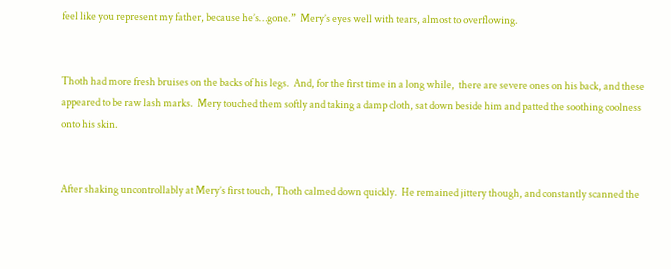feel like you represent my father, because he’s…gone.”  Mery’s eyes well with tears, almost to overflowing.


Thoth had more fresh bruises on the backs of his legs.  And, for the first time in a long while,  there are severe ones on his back, and these appeared to be raw lash marks.  Mery touched them softly and taking a damp cloth, sat down beside him and patted the soothing coolness onto his skin.


After shaking uncontrollably at Mery’s first touch, Thoth calmed down quickly.  He remained jittery though, and constantly scanned the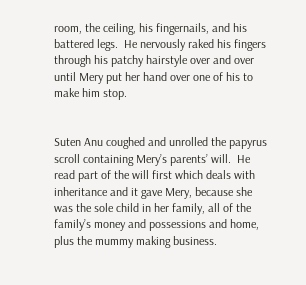room, the ceiling, his fingernails, and his battered legs.  He nervously raked his fingers through his patchy hairstyle over and over until Mery put her hand over one of his to make him stop.


Suten Anu coughed and unrolled the papyrus scroll containing Mery’s parents’ will.  He read part of the will first which deals with inheritance and it gave Mery, because she was the sole child in her family, all of the family’s money and possessions and home, plus the mummy making business.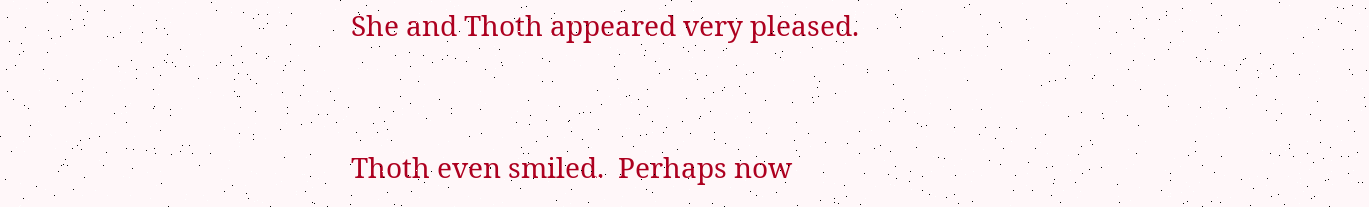She and Thoth appeared very pleased.


Thoth even smiled.  Perhaps now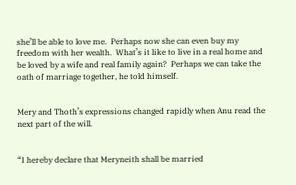she’ll be able to love me.  Perhaps now she can even buy my freedom with her wealth.  What’s it like to live in a real home and be loved by a wife and real family again?  Perhaps we can take the oath of marriage together, he told himself.


Mery and Thoth’s expressions changed rapidly when Anu read the next part of the will.


“I hereby declare that Meryneith shall be married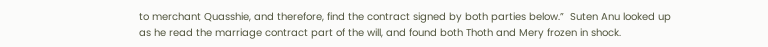to merchant Quasshie, and therefore, find the contract signed by both parties below.”  Suten Anu looked up as he read the marriage contract part of the will, and found both Thoth and Mery frozen in shock.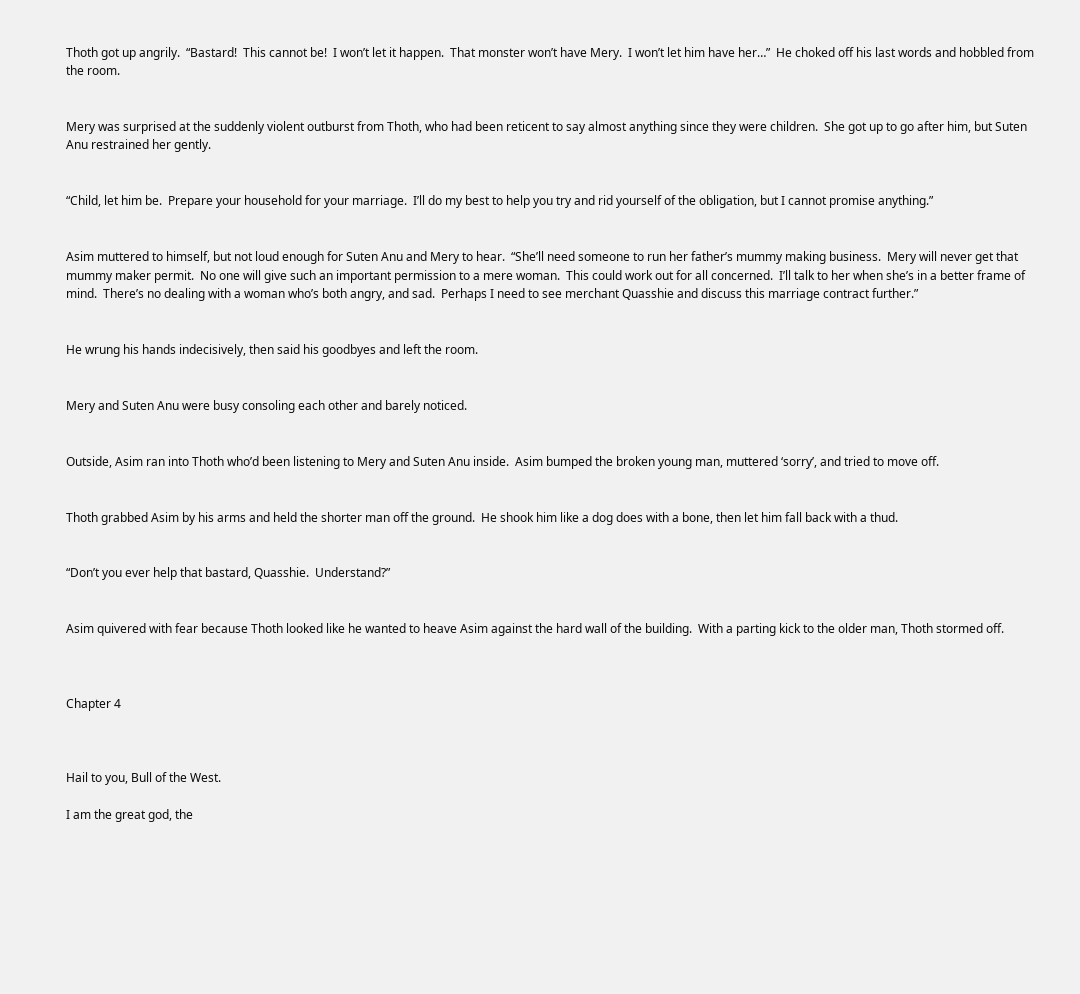Thoth got up angrily.  “Bastard!  This cannot be!  I won’t let it happen.  That monster won’t have Mery.  I won’t let him have her…”  He choked off his last words and hobbled from the room.


Mery was surprised at the suddenly violent outburst from Thoth, who had been reticent to say almost anything since they were children.  She got up to go after him, but Suten Anu restrained her gently.


“Child, let him be.  Prepare your household for your marriage.  I’ll do my best to help you try and rid yourself of the obligation, but I cannot promise anything.”


Asim muttered to himself, but not loud enough for Suten Anu and Mery to hear.  “She’ll need someone to run her father’s mummy making business.  Mery will never get that mummy maker permit.  No one will give such an important permission to a mere woman.  This could work out for all concerned.  I’ll talk to her when she’s in a better frame of mind.  There’s no dealing with a woman who’s both angry, and sad.  Perhaps I need to see merchant Quasshie and discuss this marriage contract further.”


He wrung his hands indecisively, then said his goodbyes and left the room.


Mery and Suten Anu were busy consoling each other and barely noticed.


Outside, Asim ran into Thoth who’d been listening to Mery and Suten Anu inside.  Asim bumped the broken young man, muttered ‘sorry’, and tried to move off.


Thoth grabbed Asim by his arms and held the shorter man off the ground.  He shook him like a dog does with a bone, then let him fall back with a thud.


“Don’t you ever help that bastard, Quasshie.  Understand?”


Asim quivered with fear because Thoth looked like he wanted to heave Asim against the hard wall of the building.  With a parting kick to the older man, Thoth stormed off.



Chapter 4



Hail to you, Bull of the West.

I am the great god, the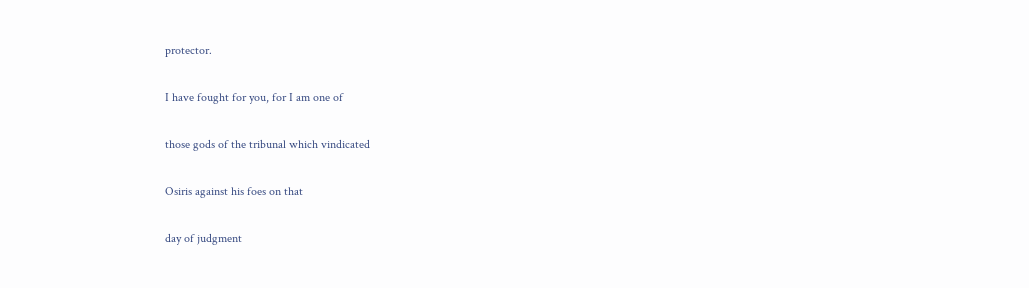protector.

I have fought for you, for I am one of

those gods of the tribunal which vindicated

Osiris against his foes on that

day of judgment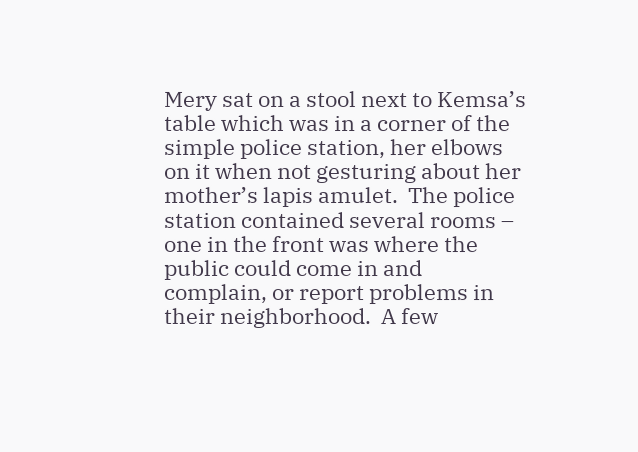Mery sat on a stool next to Kemsa’s table which was in a corner of the simple police station, her elbows on it when not gesturing about her mother’s lapis amulet.  The police station contained several rooms – one in the front was where the public could come in and complain, or report problems in their neighborhood.  A few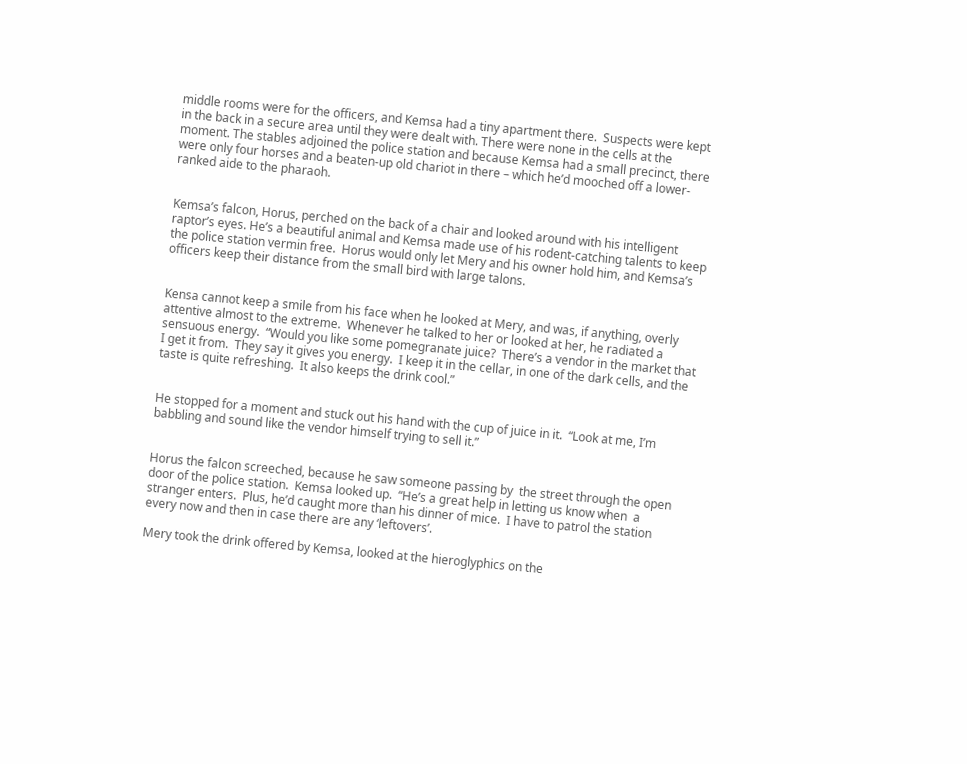middle rooms were for the officers, and Kemsa had a tiny apartment there.  Suspects were kept in the back in a secure area until they were dealt with. There were none in the cells at the moment. The stables adjoined the police station and because Kemsa had a small precinct, there were only four horses and a beaten-up old chariot in there – which he’d mooched off a lower-ranked aide to the pharaoh.


Kemsa’s falcon, Horus, perched on the back of a chair and looked around with his intelligent raptor’s eyes. He’s a beautiful animal and Kemsa made use of his rodent-catching talents to keep the police station vermin free.  Horus would only let Mery and his owner hold him, and Kemsa’s officers keep their distance from the small bird with large talons.


Kensa cannot keep a smile from his face when he looked at Mery, and was, if anything, overly attentive almost to the extreme.  Whenever he talked to her or looked at her, he radiated a sensuous energy.  “Would you like some pomegranate juice?  There’s a vendor in the market that I get it from.  They say it gives you energy.  I keep it in the cellar, in one of the dark cells, and the taste is quite refreshing.  It also keeps the drink cool.”


He stopped for a moment and stuck out his hand with the cup of juice in it.  “Look at me, I’m babbling and sound like the vendor himself trying to sell it.”


Horus the falcon screeched, because he saw someone passing by  the street through the open door of the police station.  Kemsa looked up.  “He’s a great help in letting us know when  a stranger enters.  Plus, he’d caught more than his dinner of mice.  I have to patrol the station every now and then in case there are any ‘leftovers’.

Mery took the drink offered by Kemsa, looked at the hieroglyphics on the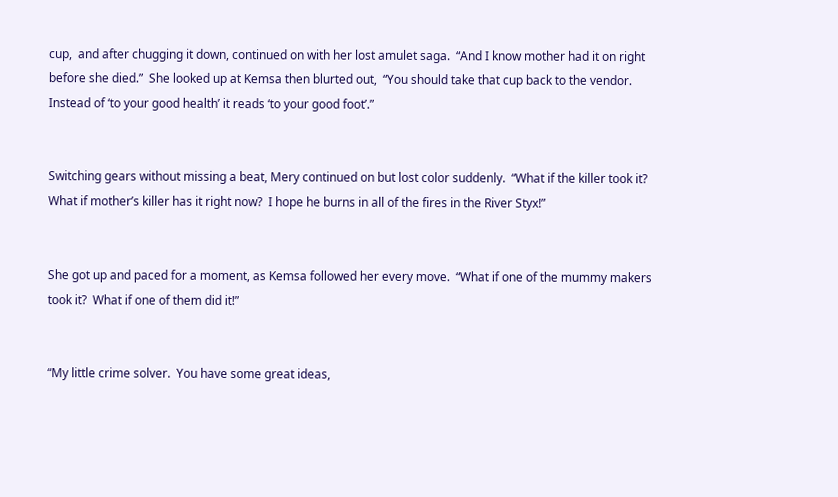cup,  and after chugging it down, continued on with her lost amulet saga.  “And I know mother had it on right before she died.”  She looked up at Kemsa then blurted out,  “You should take that cup back to the vendor. Instead of ‘to your good health’ it reads ‘to your good foot’.”


Switching gears without missing a beat, Mery continued on but lost color suddenly.  “What if the killer took it?  What if mother’s killer has it right now?  I hope he burns in all of the fires in the River Styx!”


She got up and paced for a moment, as Kemsa followed her every move.  “What if one of the mummy makers took it?  What if one of them did it!”


“My little crime solver.  You have some great ideas,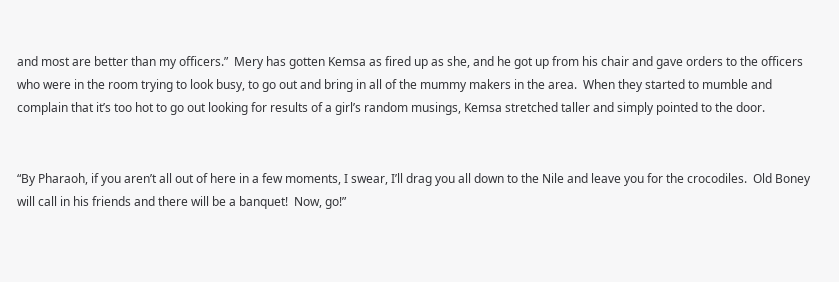and most are better than my officers.”  Mery has gotten Kemsa as fired up as she, and he got up from his chair and gave orders to the officers who were in the room trying to look busy, to go out and bring in all of the mummy makers in the area.  When they started to mumble and complain that it’s too hot to go out looking for results of a girl’s random musings, Kemsa stretched taller and simply pointed to the door.


“By Pharaoh, if you aren’t all out of here in a few moments, I swear, I’ll drag you all down to the Nile and leave you for the crocodiles.  Old Boney will call in his friends and there will be a banquet!  Now, go!”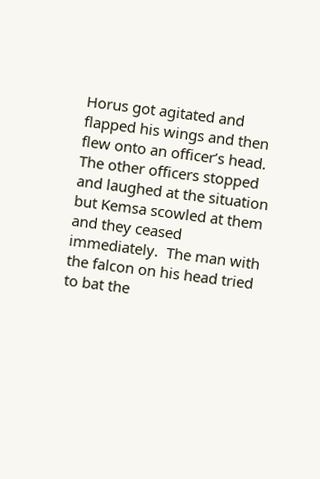Horus got agitated and flapped his wings and then flew onto an officer’s head.  The other officers stopped and laughed at the situation but Kemsa scowled at them and they ceased immediately.  The man with the falcon on his head tried to bat the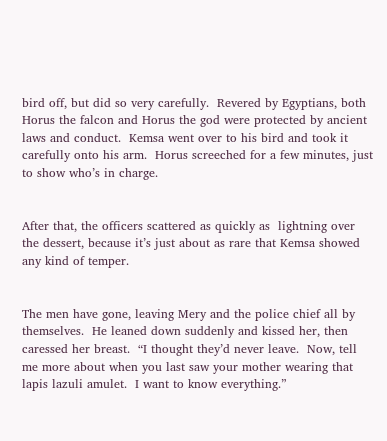bird off, but did so very carefully.  Revered by Egyptians, both Horus the falcon and Horus the god were protected by ancient laws and conduct.  Kemsa went over to his bird and took it carefully onto his arm.  Horus screeched for a few minutes, just to show who’s in charge.


After that, the officers scattered as quickly as  lightning over the dessert, because it’s just about as rare that Kemsa showed any kind of temper.


The men have gone, leaving Mery and the police chief all by themselves.  He leaned down suddenly and kissed her, then caressed her breast.  “I thought they’d never leave.  Now, tell me more about when you last saw your mother wearing that lapis lazuli amulet.  I want to know everything.”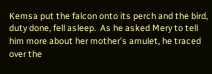Kemsa put the falcon onto its perch and the bird, duty done, fell asleep.  As he asked Mery to tell him more about her mother’s amulet, he traced over the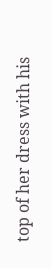top of her dress with his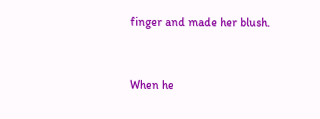finger and made her blush.


When he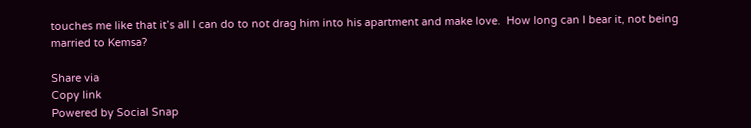touches me like that it’s all I can do to not drag him into his apartment and make love.  How long can I bear it, not being married to Kemsa?

Share via
Copy link
Powered by Social Snap